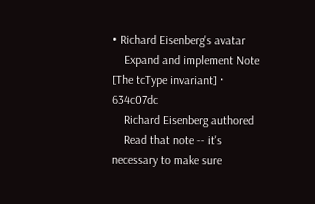• Richard Eisenberg's avatar
    Expand and implement Note [The tcType invariant] · 634c07dc
    Richard Eisenberg authored
    Read that note -- it's necessary to make sure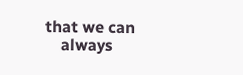that we can
    always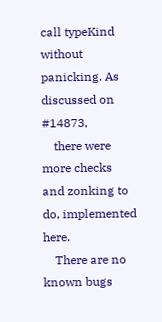call typeKind without panicking. As discussed on #14873,
    there were more checks and zonking to do, implemented here.
    There are no known bugs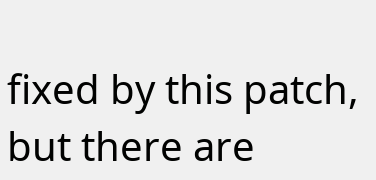fixed by this patch, but there are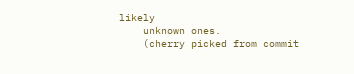likely
    unknown ones.
    (cherry picked from commit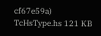cf67e59a)
TcHsType.hs 121 KB